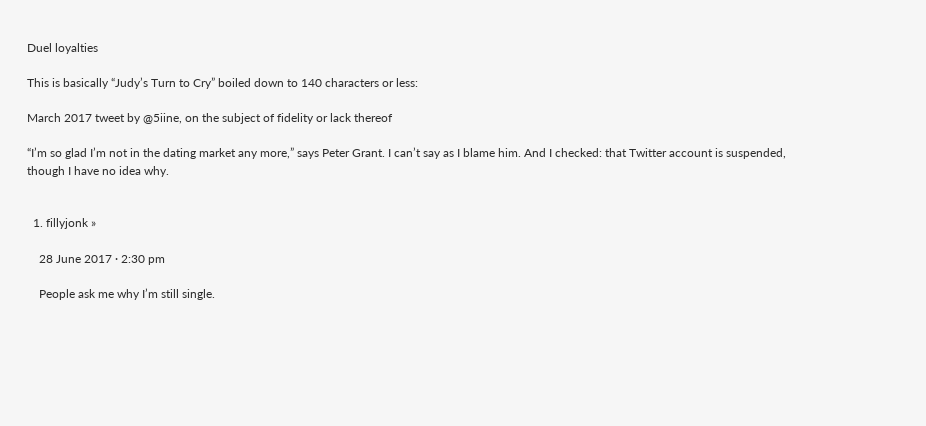Duel loyalties

This is basically “Judy’s Turn to Cry” boiled down to 140 characters or less:

March 2017 tweet by @5iine, on the subject of fidelity or lack thereof

“I’m so glad I’m not in the dating market any more,” says Peter Grant. I can’t say as I blame him. And I checked: that Twitter account is suspended, though I have no idea why.


  1. fillyjonk »

    28 June 2017 · 2:30 pm

    People ask me why I’m still single.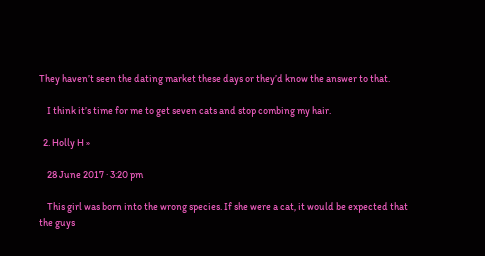They haven’t seen the dating market these days or they’d know the answer to that.

    I think it’s time for me to get seven cats and stop combing my hair.

  2. Holly H »

    28 June 2017 · 3:20 pm

    This girl was born into the wrong species. If she were a cat, it would be expected that the guys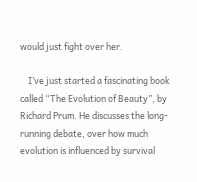would just fight over her.

    I’ve just started a fascinating book called “The Evolution of Beauty”, by Richard Prum. He discusses the long-running debate, over how much evolution is influenced by survival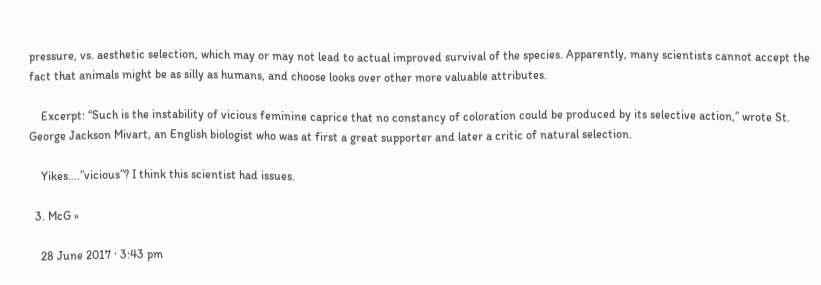pressure, vs. aesthetic selection, which may or may not lead to actual improved survival of the species. Apparently, many scientists cannot accept the fact that animals might be as silly as humans, and choose looks over other more valuable attributes.

    Excerpt: “Such is the instability of vicious feminine caprice that no constancy of coloration could be produced by its selective action,” wrote St. George Jackson Mivart, an English biologist who was at first a great supporter and later a critic of natural selection.

    Yikes….”vicious”? I think this scientist had issues.

  3. McG »

    28 June 2017 · 3:43 pm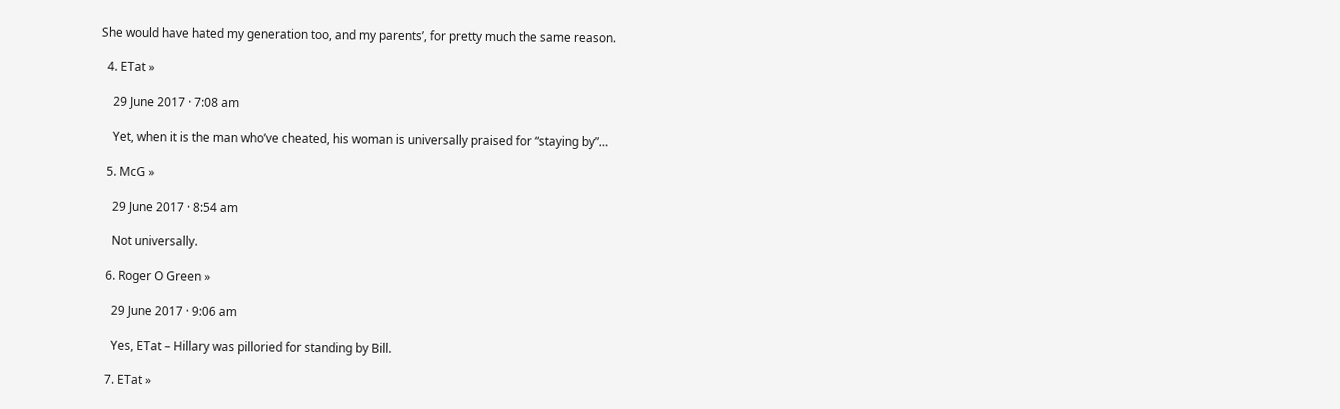She would have hated my generation too, and my parents’, for pretty much the same reason.

  4. ETat »

    29 June 2017 · 7:08 am

    Yet, when it is the man who’ve cheated, his woman is universally praised for “staying by”…

  5. McG »

    29 June 2017 · 8:54 am

    Not universally.

  6. Roger O Green »

    29 June 2017 · 9:06 am

    Yes, ETat – Hillary was pilloried for standing by Bill.

  7. ETat »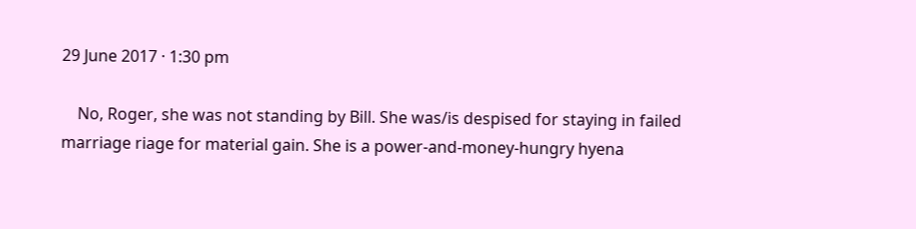29 June 2017 · 1:30 pm

    No, Roger, she was not standing by Bill. She was/is despised for staying in failed marriage riage for material gain. She is a power-and-money-hungry hyena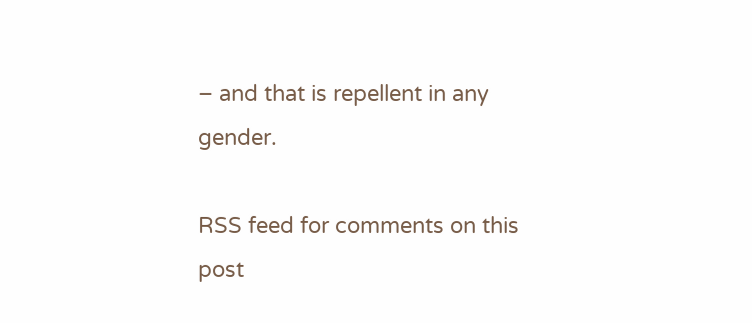– and that is repellent in any gender.

RSS feed for comments on this post